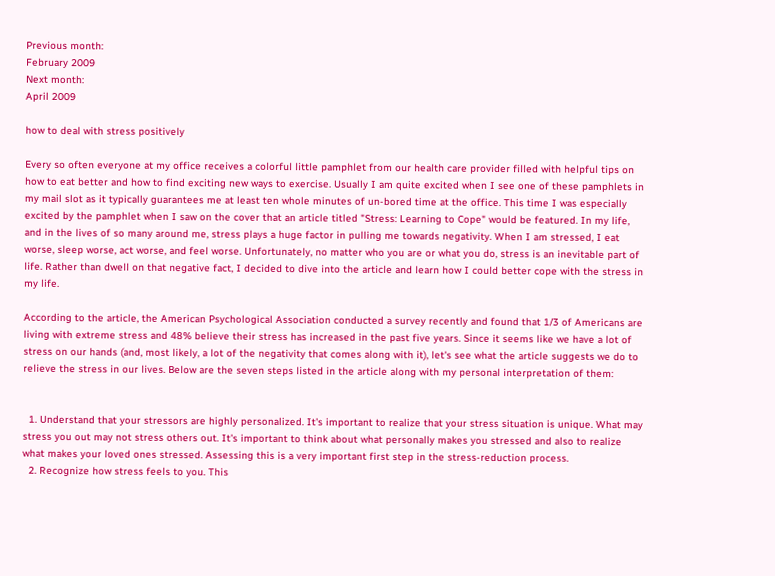Previous month:
February 2009
Next month:
April 2009

how to deal with stress positively

Every so often everyone at my office receives a colorful little pamphlet from our health care provider filled with helpful tips on how to eat better and how to find exciting new ways to exercise. Usually I am quite excited when I see one of these pamphlets in my mail slot as it typically guarantees me at least ten whole minutes of un-bored time at the office. This time I was especially excited by the pamphlet when I saw on the cover that an article titled "Stress: Learning to Cope" would be featured. In my life, and in the lives of so many around me, stress plays a huge factor in pulling me towards negativity. When I am stressed, I eat worse, sleep worse, act worse, and feel worse. Unfortunately, no matter who you are or what you do, stress is an inevitable part of life. Rather than dwell on that negative fact, I decided to dive into the article and learn how I could better cope with the stress in my life.

According to the article, the American Psychological Association conducted a survey recently and found that 1/3 of Americans are living with extreme stress and 48% believe their stress has increased in the past five years. Since it seems like we have a lot of stress on our hands (and, most likely, a lot of the negativity that comes along with it), let's see what the article suggests we do to relieve the stress in our lives. Below are the seven steps listed in the article along with my personal interpretation of them:


  1. Understand that your stressors are highly personalized. It's important to realize that your stress situation is unique. What may stress you out may not stress others out. It's important to think about what personally makes you stressed and also to realize what makes your loved ones stressed. Assessing this is a very important first step in the stress-reduction process.
  2. Recognize how stress feels to you. This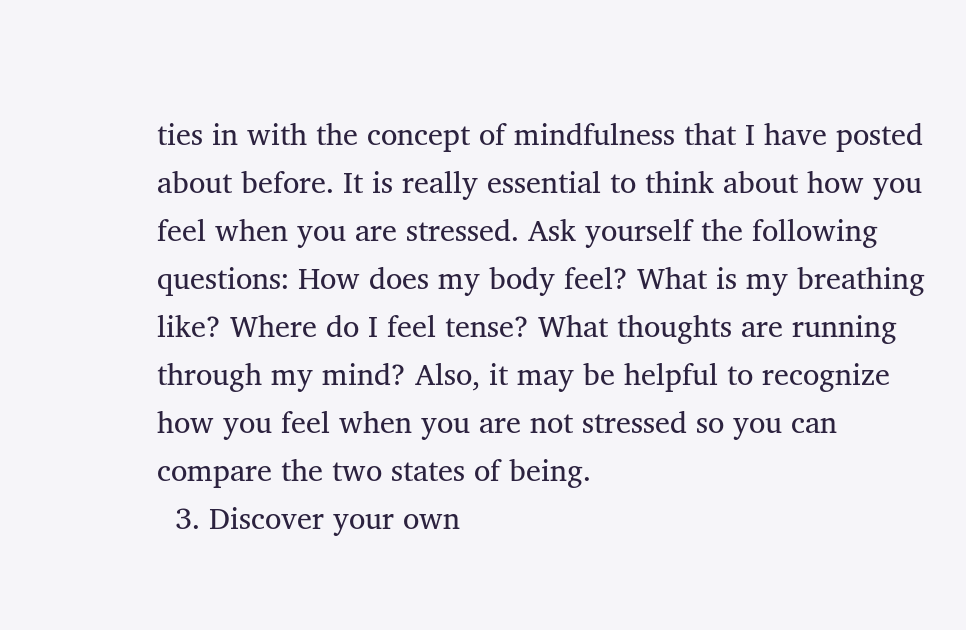ties in with the concept of mindfulness that I have posted about before. It is really essential to think about how you feel when you are stressed. Ask yourself the following questions: How does my body feel? What is my breathing like? Where do I feel tense? What thoughts are running through my mind? Also, it may be helpful to recognize how you feel when you are not stressed so you can compare the two states of being.
  3. Discover your own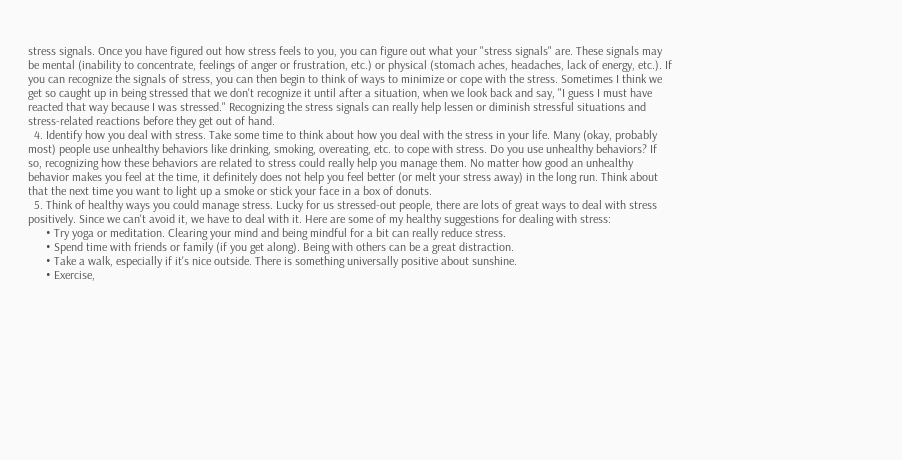stress signals. Once you have figured out how stress feels to you, you can figure out what your "stress signals" are. These signals may be mental (inability to concentrate, feelings of anger or frustration, etc.) or physical (stomach aches, headaches, lack of energy, etc.). If you can recognize the signals of stress, you can then begin to think of ways to minimize or cope with the stress. Sometimes I think we get so caught up in being stressed that we don't recognize it until after a situation, when we look back and say, "I guess I must have reacted that way because I was stressed." Recognizing the stress signals can really help lessen or diminish stressful situations and stress-related reactions before they get out of hand.
  4. Identify how you deal with stress. Take some time to think about how you deal with the stress in your life. Many (okay, probably most) people use unhealthy behaviors like drinking, smoking, overeating, etc. to cope with stress. Do you use unhealthy behaviors? If so, recognizing how these behaviors are related to stress could really help you manage them. No matter how good an unhealthy behavior makes you feel at the time, it definitely does not help you feel better (or melt your stress away) in the long run. Think about that the next time you want to light up a smoke or stick your face in a box of donuts.
  5. Think of healthy ways you could manage stress. Lucky for us stressed-out people, there are lots of great ways to deal with stress positively. Since we can't avoid it, we have to deal with it. Here are some of my healthy suggestions for dealing with stress:
      • Try yoga or meditation. Clearing your mind and being mindful for a bit can really reduce stress.
      • Spend time with friends or family (if you get along). Being with others can be a great distraction.
      • Take a walk, especially if it's nice outside. There is something universally positive about sunshine.
      • Exercise,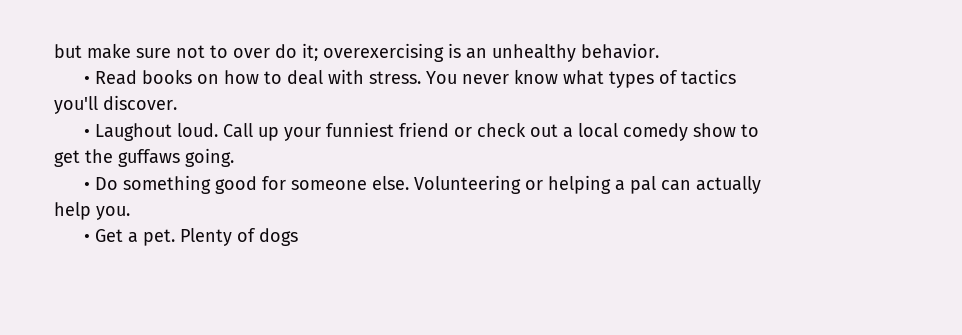but make sure not to over do it; overexercising is an unhealthy behavior.
      • Read books on how to deal with stress. You never know what types of tactics you'll discover.
      • Laughout loud. Call up your funniest friend or check out a local comedy show to get the guffaws going.
      • Do something good for someone else. Volunteering or helping a pal can actually help you.
      • Get a pet. Plenty of dogs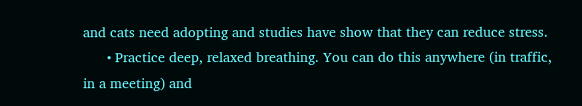and cats need adopting and studies have show that they can reduce stress.
      • Practice deep, relaxed breathing. You can do this anywhere (in traffic, in a meeting) and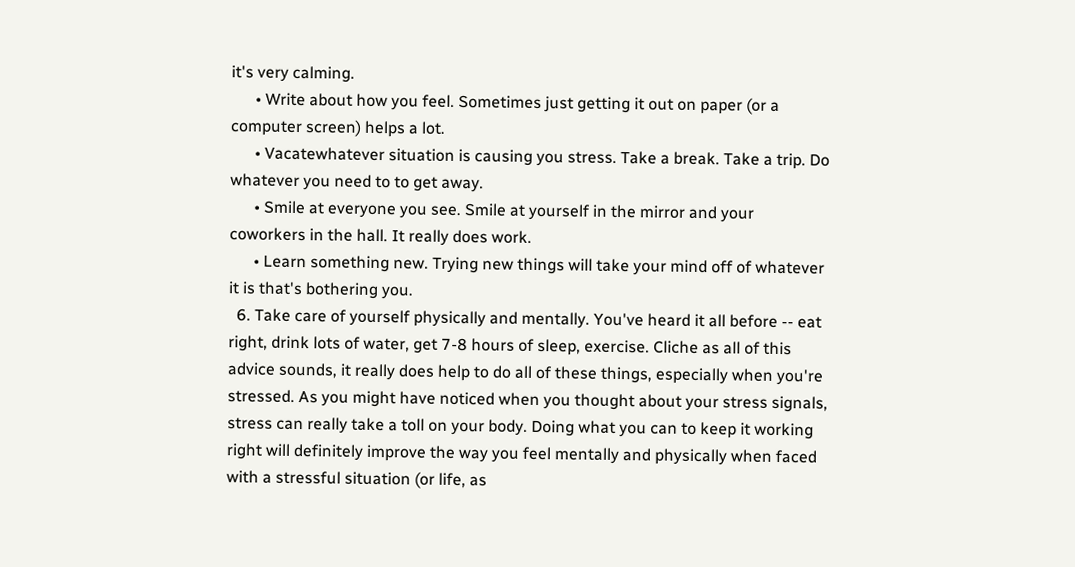it's very calming.
      • Write about how you feel. Sometimes just getting it out on paper (or a computer screen) helps a lot.
      • Vacatewhatever situation is causing you stress. Take a break. Take a trip. Do whatever you need to to get away.
      • Smile at everyone you see. Smile at yourself in the mirror and your coworkers in the hall. It really does work.
      • Learn something new. Trying new things will take your mind off of whatever it is that's bothering you.
  6. Take care of yourself physically and mentally. You've heard it all before -- eat right, drink lots of water, get 7-8 hours of sleep, exercise. Cliche as all of this advice sounds, it really does help to do all of these things, especially when you're stressed. As you might have noticed when you thought about your stress signals, stress can really take a toll on your body. Doing what you can to keep it working right will definitely improve the way you feel mentally and physically when faced with a stressful situation (or life, as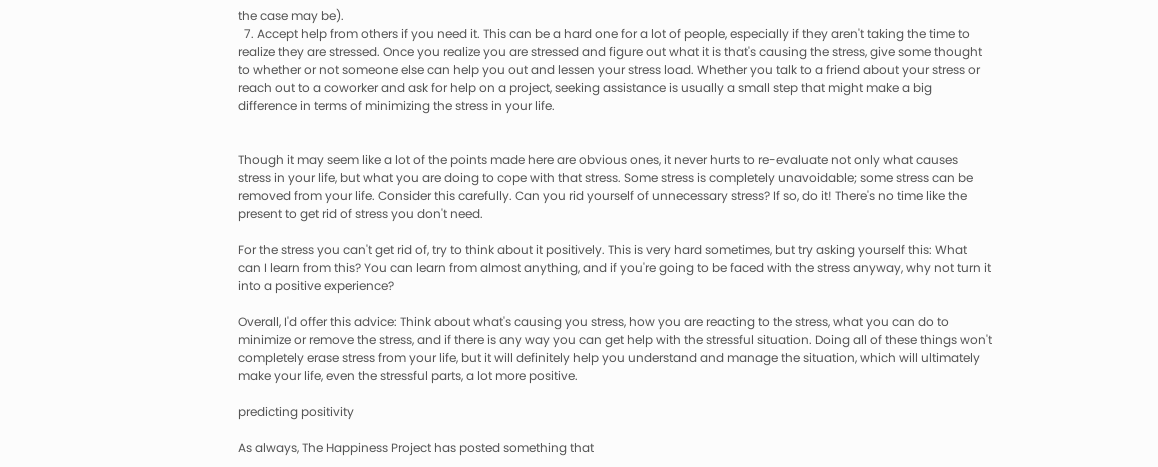the case may be).
  7. Accept help from others if you need it. This can be a hard one for a lot of people, especially if they aren't taking the time to realize they are stressed. Once you realize you are stressed and figure out what it is that's causing the stress, give some thought to whether or not someone else can help you out and lessen your stress load. Whether you talk to a friend about your stress or reach out to a coworker and ask for help on a project, seeking assistance is usually a small step that might make a big difference in terms of minimizing the stress in your life.


Though it may seem like a lot of the points made here are obvious ones, it never hurts to re-evaluate not only what causes stress in your life, but what you are doing to cope with that stress. Some stress is completely unavoidable; some stress can be removed from your life. Consider this carefully. Can you rid yourself of unnecessary stress? If so, do it! There's no time like the present to get rid of stress you don't need.

For the stress you can't get rid of, try to think about it positively. This is very hard sometimes, but try asking yourself this: What can I learn from this? You can learn from almost anything, and if you're going to be faced with the stress anyway, why not turn it into a positive experience?

Overall, I'd offer this advice: Think about what's causing you stress, how you are reacting to the stress, what you can do to minimize or remove the stress, and if there is any way you can get help with the stressful situation. Doing all of these things won't completely erase stress from your life, but it will definitely help you understand and manage the situation, which will ultimately make your life, even the stressful parts, a lot more positive.

predicting positivity

As always, The Happiness Project has posted something that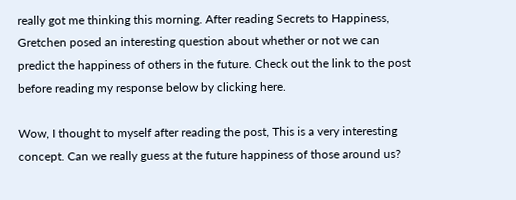really got me thinking this morning. After reading Secrets to Happiness, Gretchen posed an interesting question about whether or not we can predict the happiness of others in the future. Check out the link to the post before reading my response below by clicking here.

Wow, I thought to myself after reading the post, This is a very interesting concept. Can we really guess at the future happiness of those around us?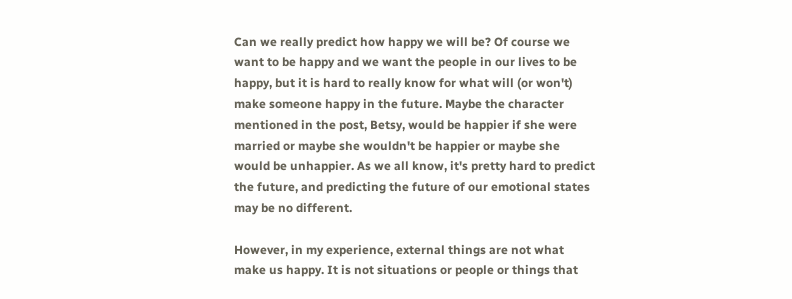Can we really predict how happy we will be? Of course we want to be happy and we want the people in our lives to be happy, but it is hard to really know for what will (or won't) make someone happy in the future. Maybe the character mentioned in the post, Betsy, would be happier if she were married or maybe she wouldn't be happier or maybe she would be unhappier. As we all know, it's pretty hard to predict the future, and predicting the future of our emotional states may be no different.

However, in my experience, external things are not what make us happy. It is not situations or people or things that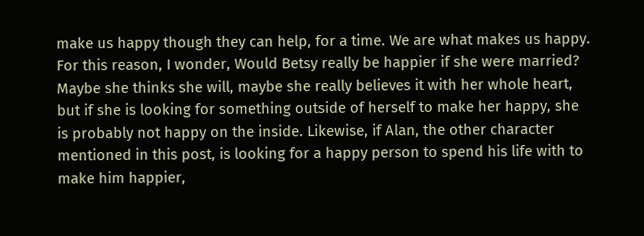make us happy though they can help, for a time. We are what makes us happy. For this reason, I wonder, Would Betsy really be happier if she were married? Maybe she thinks she will, maybe she really believes it with her whole heart, but if she is looking for something outside of herself to make her happy, she is probably not happy on the inside. Likewise, if Alan, the other character mentioned in this post, is looking for a happy person to spend his life with to make him happier,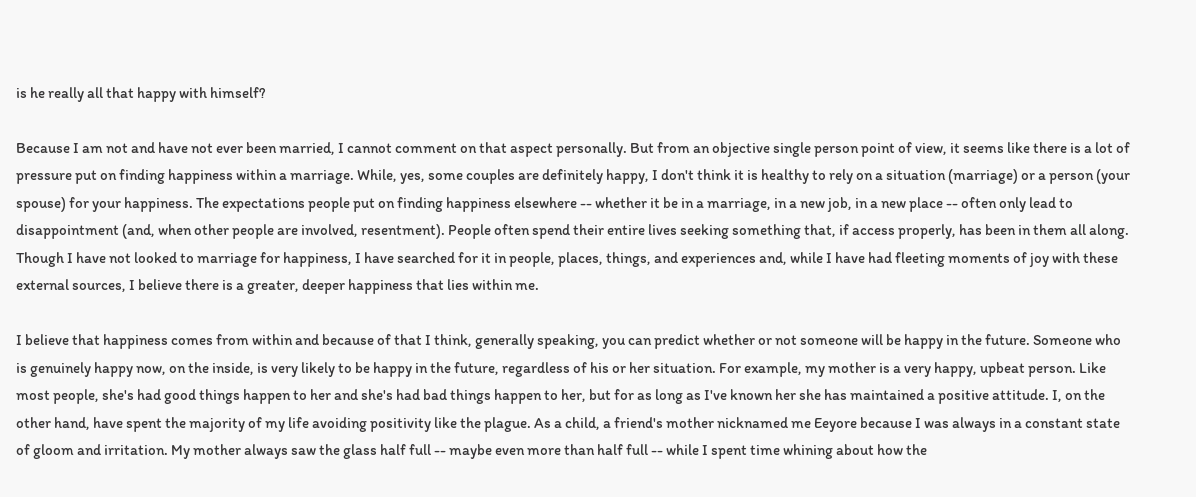is he really all that happy with himself?

Because I am not and have not ever been married, I cannot comment on that aspect personally. But from an objective single person point of view, it seems like there is a lot of pressure put on finding happiness within a marriage. While, yes, some couples are definitely happy, I don't think it is healthy to rely on a situation (marriage) or a person (your spouse) for your happiness. The expectations people put on finding happiness elsewhere -- whether it be in a marriage, in a new job, in a new place -- often only lead to disappointment (and, when other people are involved, resentment). People often spend their entire lives seeking something that, if access properly, has been in them all along. Though I have not looked to marriage for happiness, I have searched for it in people, places, things, and experiences and, while I have had fleeting moments of joy with these external sources, I believe there is a greater, deeper happiness that lies within me.

I believe that happiness comes from within and because of that I think, generally speaking, you can predict whether or not someone will be happy in the future. Someone who is genuinely happy now, on the inside, is very likely to be happy in the future, regardless of his or her situation. For example, my mother is a very happy, upbeat person. Like most people, she's had good things happen to her and she's had bad things happen to her, but for as long as I've known her she has maintained a positive attitude. I, on the other hand, have spent the majority of my life avoiding positivity like the plague. As a child, a friend's mother nicknamed me Eeyore because I was always in a constant state of gloom and irritation. My mother always saw the glass half full -- maybe even more than half full -- while I spent time whining about how the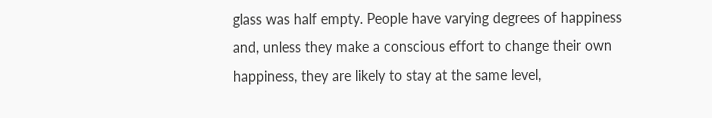glass was half empty. People have varying degrees of happiness and, unless they make a conscious effort to change their own happiness, they are likely to stay at the same level,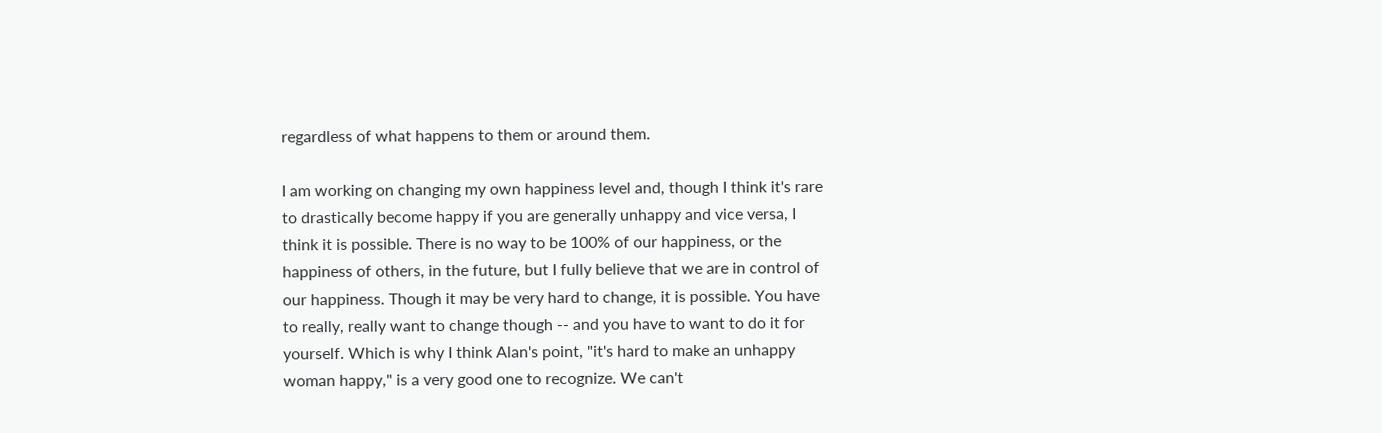regardless of what happens to them or around them.

I am working on changing my own happiness level and, though I think it's rare to drastically become happy if you are generally unhappy and vice versa, I think it is possible. There is no way to be 100% of our happiness, or the happiness of others, in the future, but I fully believe that we are in control of our happiness. Though it may be very hard to change, it is possible. You have to really, really want to change though -- and you have to want to do it for yourself. Which is why I think Alan's point, "it's hard to make an unhappy woman happy," is a very good one to recognize. We can't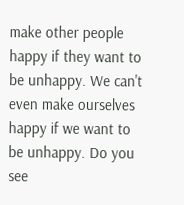make other people happy if they want to be unhappy. We can't even make ourselves happy if we want to be unhappy. Do you see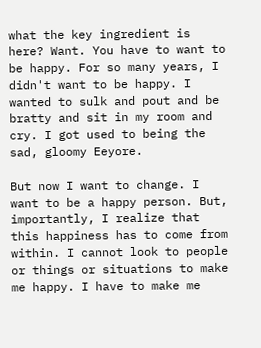what the key ingredient is here? Want. You have to want to be happy. For so many years, I didn't want to be happy. I wanted to sulk and pout and be bratty and sit in my room and cry. I got used to being the sad, gloomy Eeyore.

But now I want to change. I want to be a happy person. But, importantly, I realize that this happiness has to come from within. I cannot look to people or things or situations to make me happy. I have to make me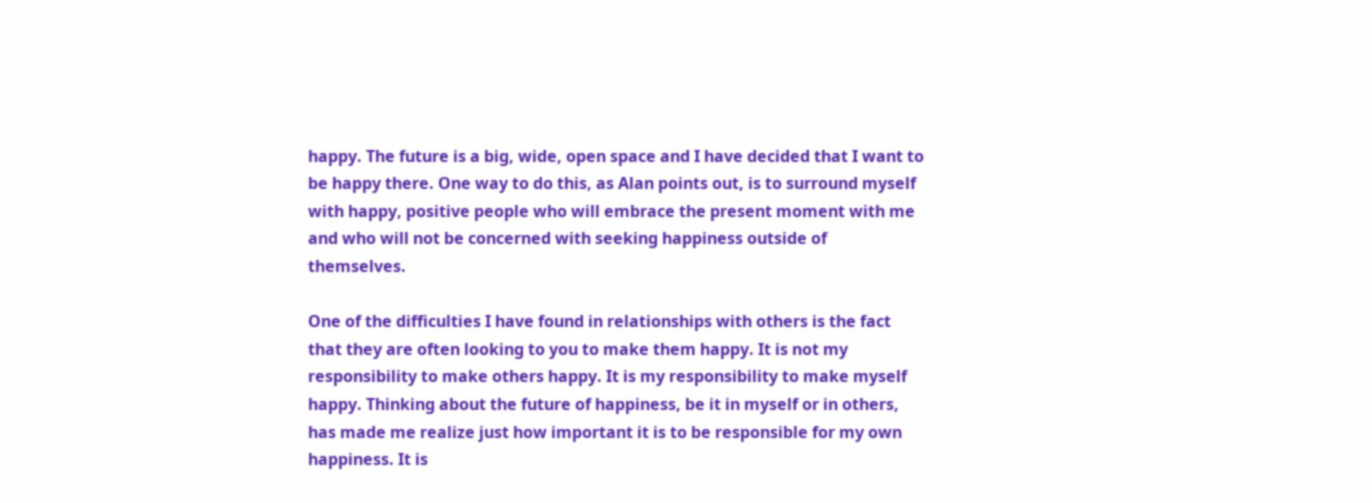happy. The future is a big, wide, open space and I have decided that I want to be happy there. One way to do this, as Alan points out, is to surround myself with happy, positive people who will embrace the present moment with me and who will not be concerned with seeking happiness outside of themselves.

One of the difficulties I have found in relationships with others is the fact that they are often looking to you to make them happy. It is not my responsibility to make others happy. It is my responsibility to make myself happy. Thinking about the future of happiness, be it in myself or in others, has made me realize just how important it is to be responsible for my own happiness. It is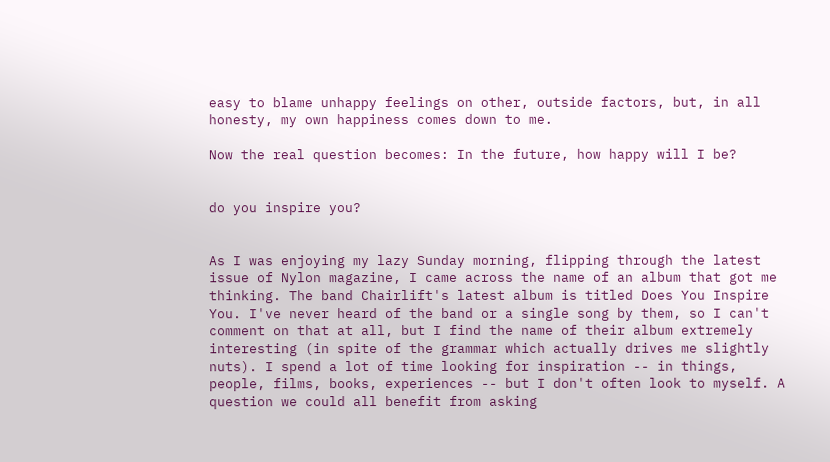easy to blame unhappy feelings on other, outside factors, but, in all honesty, my own happiness comes down to me.

Now the real question becomes: In the future, how happy will I be?


do you inspire you?


As I was enjoying my lazy Sunday morning, flipping through the latest issue of Nylon magazine, I came across the name of an album that got me thinking. The band Chairlift's latest album is titled Does You Inspire You. I've never heard of the band or a single song by them, so I can't comment on that at all, but I find the name of their album extremely interesting (in spite of the grammar which actually drives me slightly nuts). I spend a lot of time looking for inspiration -- in things, people, films, books, experiences -- but I don't often look to myself. A question we could all benefit from asking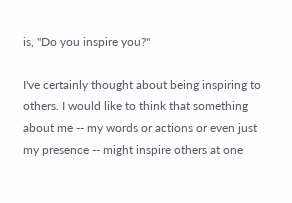is, "Do you inspire you?"

I've certainly thought about being inspiring to others. I would like to think that something about me -- my words or actions or even just my presence -- might inspire others at one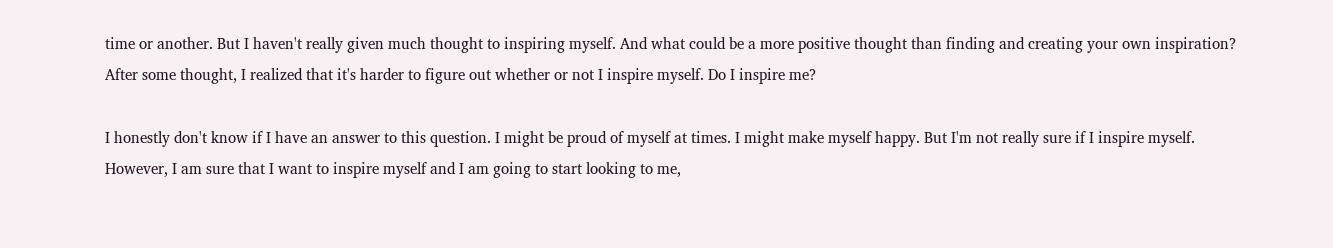time or another. But I haven't really given much thought to inspiring myself. And what could be a more positive thought than finding and creating your own inspiration? After some thought, I realized that it's harder to figure out whether or not I inspire myself. Do I inspire me?

I honestly don't know if I have an answer to this question. I might be proud of myself at times. I might make myself happy. But I'm not really sure if I inspire myself. However, I am sure that I want to inspire myself and I am going to start looking to me,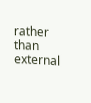rather than external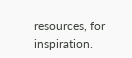resources, for inspiration.